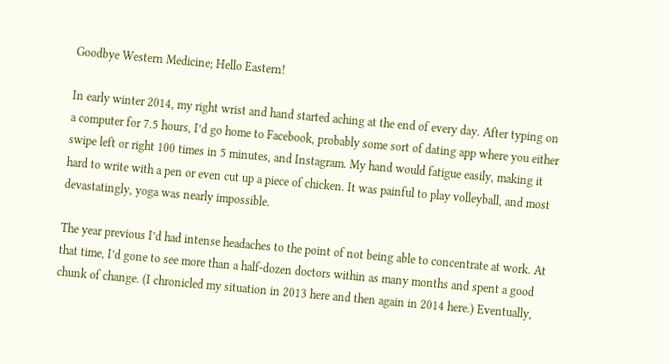Goodbye Western Medicine; Hello Eastern!

In early winter 2014, my right wrist and hand started aching at the end of every day. After typing on a computer for 7.5 hours, I’d go home to Facebook, probably some sort of dating app where you either swipe left or right 100 times in 5 minutes, and Instagram. My hand would fatigue easily, making it hard to write with a pen or even cut up a piece of chicken. It was painful to play volleyball, and most devastatingly, yoga was nearly impossible.

The year previous I’d had intense headaches to the point of not being able to concentrate at work. At that time, I’d gone to see more than a half-dozen doctors within as many months and spent a good chunk of change. (I chronicled my situation in 2013 here and then again in 2014 here.) Eventually,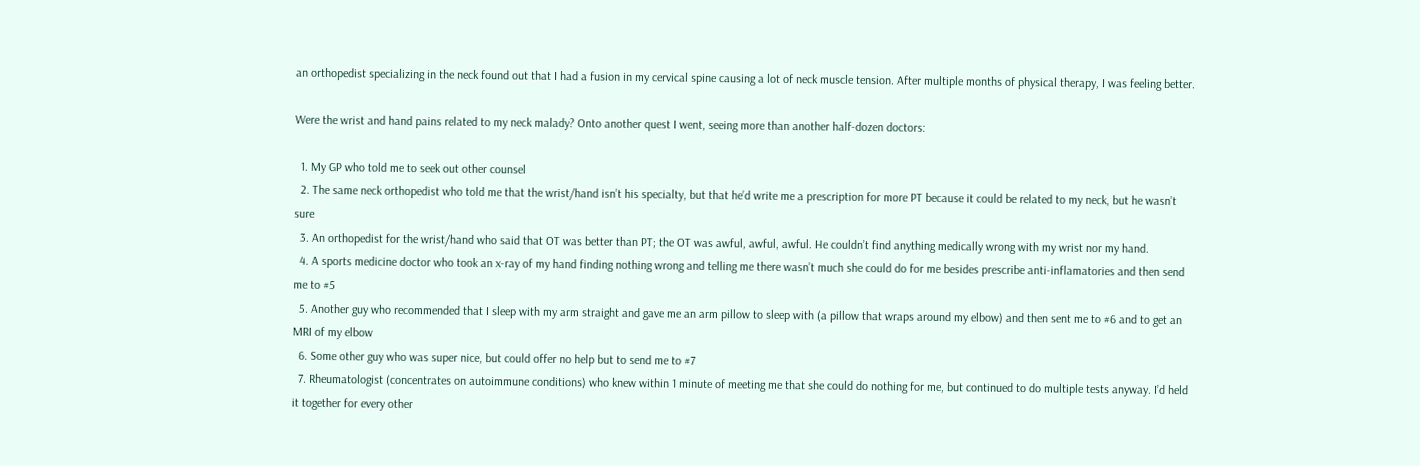an orthopedist specializing in the neck found out that I had a fusion in my cervical spine causing a lot of neck muscle tension. After multiple months of physical therapy, I was feeling better.

Were the wrist and hand pains related to my neck malady? Onto another quest I went, seeing more than another half-dozen doctors:

  1. My GP who told me to seek out other counsel
  2. The same neck orthopedist who told me that the wrist/hand isn’t his specialty, but that he’d write me a prescription for more PT because it could be related to my neck, but he wasn’t sure
  3. An orthopedist for the wrist/hand who said that OT was better than PT; the OT was awful, awful, awful. He couldn’t find anything medically wrong with my wrist nor my hand.
  4. A sports medicine doctor who took an x-ray of my hand finding nothing wrong and telling me there wasn’t much she could do for me besides prescribe anti-inflamatories and then send me to #5
  5. Another guy who recommended that I sleep with my arm straight and gave me an arm pillow to sleep with (a pillow that wraps around my elbow) and then sent me to #6 and to get an MRI of my elbow
  6. Some other guy who was super nice, but could offer no help but to send me to #7
  7. Rheumatologist (concentrates on autoimmune conditions) who knew within 1 minute of meeting me that she could do nothing for me, but continued to do multiple tests anyway. I’d held it together for every other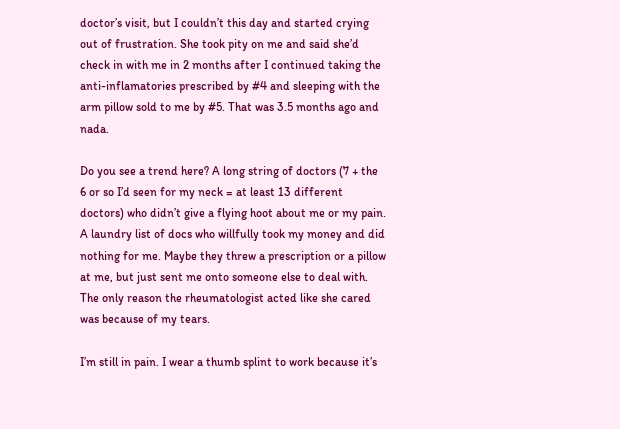doctor’s visit, but I couldn’t this day and started crying out of frustration. She took pity on me and said she’d check in with me in 2 months after I continued taking the anti-inflamatories prescribed by #4 and sleeping with the arm pillow sold to me by #5. That was 3.5 months ago and nada.

Do you see a trend here? A long string of doctors (7 + the 6 or so I’d seen for my neck = at least 13 different doctors) who didn’t give a flying hoot about me or my pain. A laundry list of docs who willfully took my money and did nothing for me. Maybe they threw a prescription or a pillow at me, but just sent me onto someone else to deal with. The only reason the rheumatologist acted like she cared was because of my tears.

I’m still in pain. I wear a thumb splint to work because it’s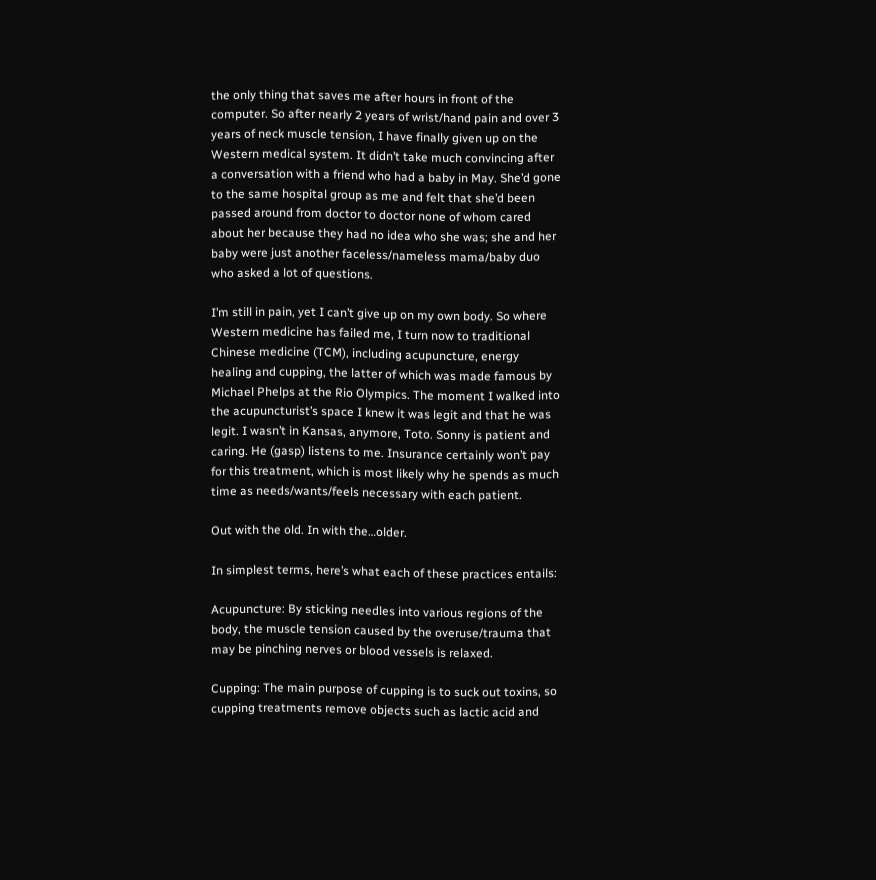the only thing that saves me after hours in front of the computer. So after nearly 2 years of wrist/hand pain and over 3 years of neck muscle tension, I have finally given up on the Western medical system. It didn’t take much convincing after a conversation with a friend who had a baby in May. She’d gone to the same hospital group as me and felt that she’d been passed around from doctor to doctor none of whom cared about her because they had no idea who she was; she and her baby were just another faceless/nameless mama/baby duo who asked a lot of questions.

I’m still in pain, yet I can’t give up on my own body. So where Western medicine has failed me, I turn now to traditional Chinese medicine (TCM), including acupuncture, energy healing and cupping, the latter of which was made famous by Michael Phelps at the Rio Olympics. The moment I walked into the acupuncturist’s space I knew it was legit and that he was legit. I wasn’t in Kansas, anymore, Toto. Sonny is patient and caring. He (gasp) listens to me. Insurance certainly won’t pay for this treatment, which is most likely why he spends as much time as needs/wants/feels necessary with each patient.

Out with the old. In with the…older.

In simplest terms, here’s what each of these practices entails:

Acupuncture: By sticking needles into various regions of the body, the muscle tension caused by the overuse/trauma that may be pinching nerves or blood vessels is relaxed.

Cupping: The main purpose of cupping is to suck out toxins, so cupping treatments remove objects such as lactic acid and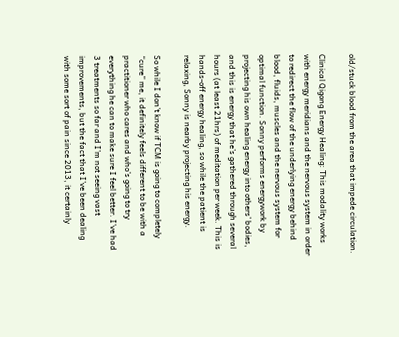old/stuck blood from the area that impede circulation.

Clinical Qigong Energy Healing: This modality works with energy meridians and the nervous system in order to redirect the flow of the underlying energy behind blood, fluids, muscles and the nervous system for optimal function. Sonny performs energywork by projecting his own healing energy into others’ bodies, and this is energy that he’s gathered through several hours (at least 21hrs) of meditation per week. This is hands-off energy healing, so while the patient is relaxing, Sonny is nearby projecting his energy.

So while I don’t know if TCM is going to completely “cure” me, it definitely feels different to be with a practitioner who cares and who’s going to try everything he can to make sure I feel better. I’ve had 3 treatments so far and I’m not seeing vast improvements, but the fact that I’ve been dealing with some sort of pain since 2013, it certainly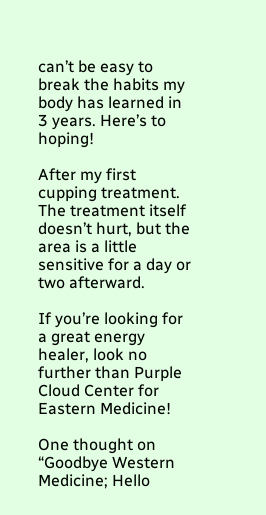can’t be easy to break the habits my body has learned in 3 years. Here’s to hoping!

After my first cupping treatment. The treatment itself doesn’t hurt, but the area is a little sensitive for a day or two afterward.

If you’re looking for a great energy healer, look no further than Purple Cloud Center for Eastern Medicine!

One thought on “Goodbye Western Medicine; Hello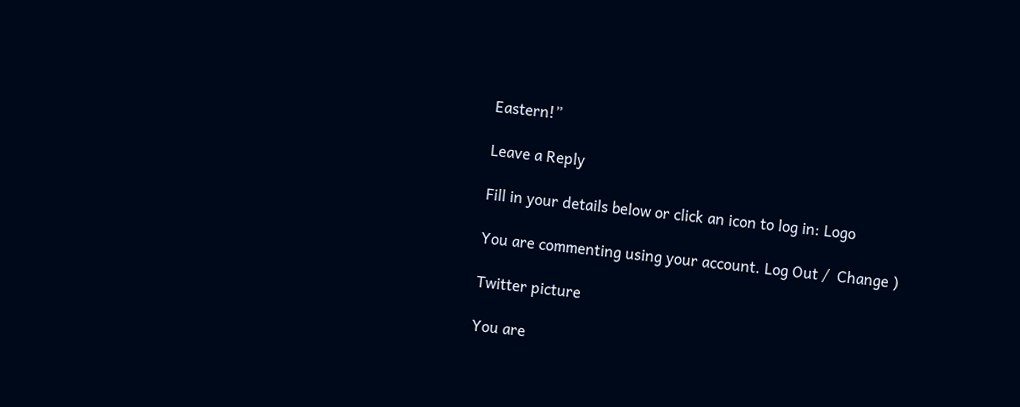Eastern!”

Leave a Reply

Fill in your details below or click an icon to log in: Logo

You are commenting using your account. Log Out /  Change )

Twitter picture

You are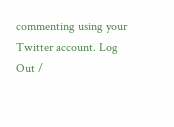commenting using your Twitter account. Log Out /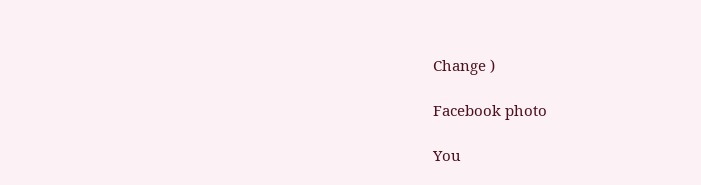Change )

Facebook photo

You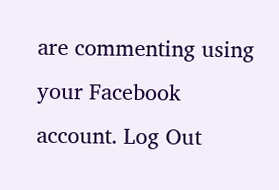are commenting using your Facebook account. Log Out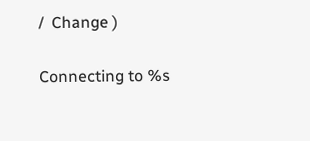/  Change )

Connecting to %s